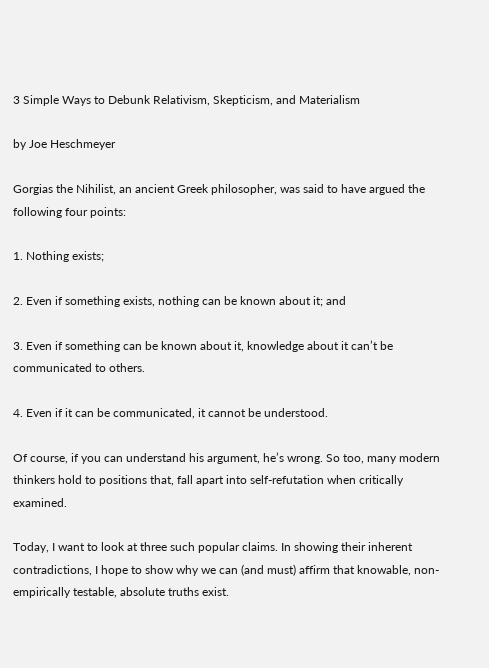3 Simple Ways to Debunk Relativism, Skepticism, and Materialism

by Joe Heschmeyer

Gorgias the Nihilist, an ancient Greek philosopher, was said to have argued the following four points:

1. Nothing exists;

2. Even if something exists, nothing can be known about it; and

3. Even if something can be known about it, knowledge about it can’t be communicated to others.

4. Even if it can be communicated, it cannot be understood.

Of course, if you can understand his argument, he’s wrong. So too, many modern thinkers hold to positions that, fall apart into self-refutation when critically examined.

Today, I want to look at three such popular claims. In showing their inherent contradictions, I hope to show why we can (and must) affirm that knowable, non-empirically testable, absolute truths exist.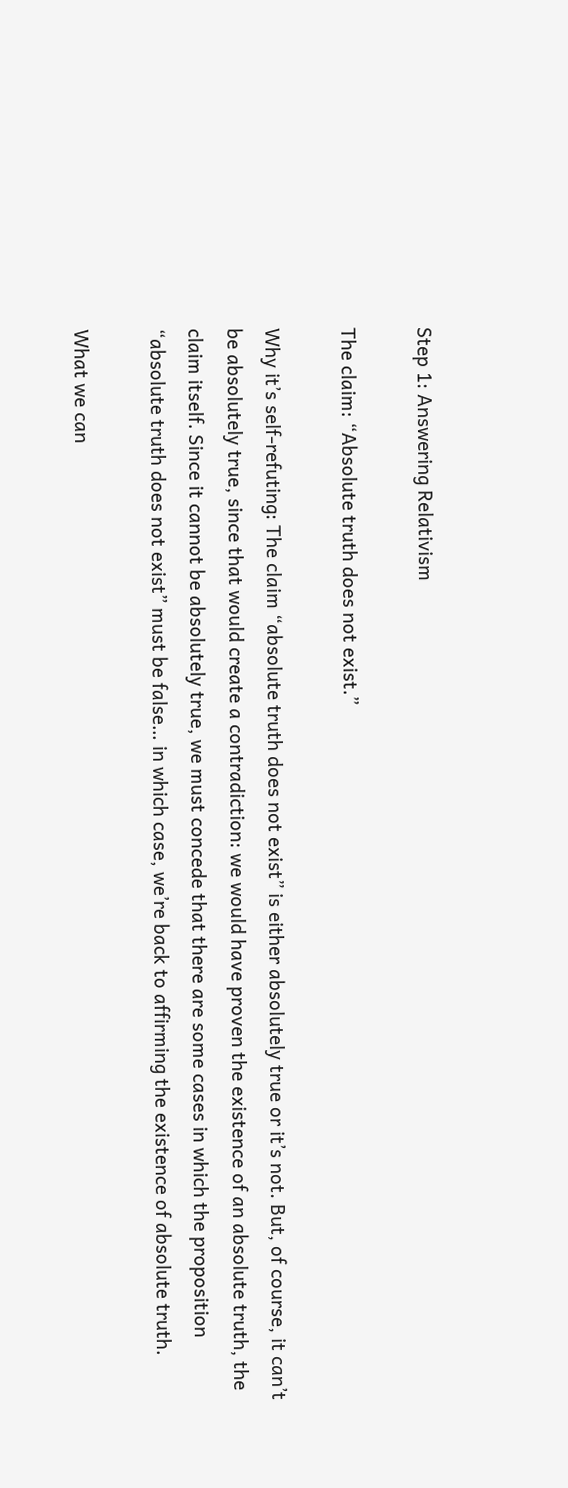Step 1: Answering Relativism

The claim: “Absolute truth does not exist.”

Why it’s self-refuting: The claim “absolute truth does not exist” is either absolutely true or it’s not. But, of course, it can’t be absolutely true, since that would create a contradiction: we would have proven the existence of an absolute truth, the claim itself. Since it cannot be absolutely true, we must concede that there are some cases in which the proposition “absolute truth does not exist” must be false… in which case, we’re back to affirming the existence of absolute truth.

What we can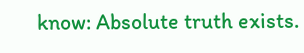know: Absolute truth exists.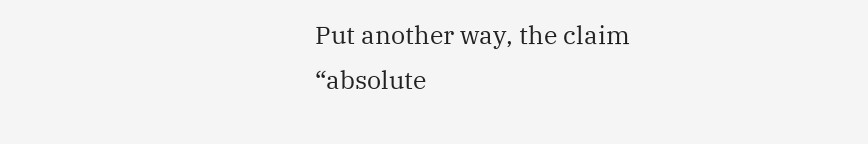Put another way, the claim “absolute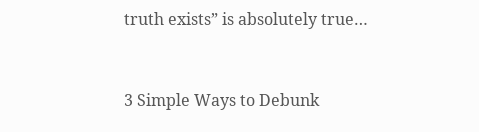truth exists” is absolutely true…


3 Simple Ways to Debunk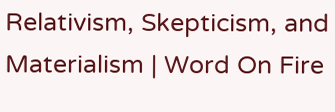Relativism, Skepticism, and Materialism | Word On Fire